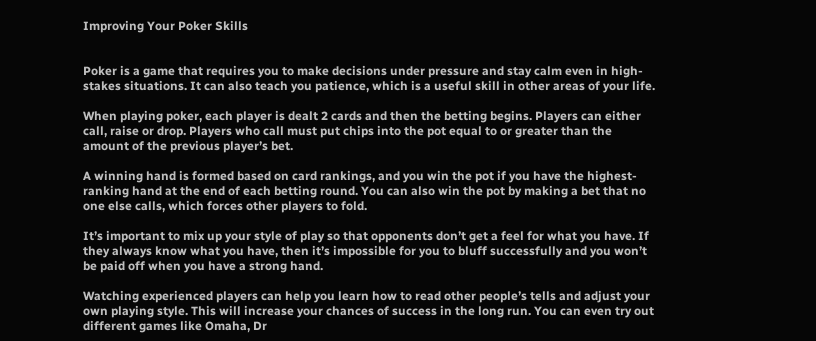Improving Your Poker Skills


Poker is a game that requires you to make decisions under pressure and stay calm even in high-stakes situations. It can also teach you patience, which is a useful skill in other areas of your life.

When playing poker, each player is dealt 2 cards and then the betting begins. Players can either call, raise or drop. Players who call must put chips into the pot equal to or greater than the amount of the previous player’s bet.

A winning hand is formed based on card rankings, and you win the pot if you have the highest-ranking hand at the end of each betting round. You can also win the pot by making a bet that no one else calls, which forces other players to fold.

It’s important to mix up your style of play so that opponents don’t get a feel for what you have. If they always know what you have, then it’s impossible for you to bluff successfully and you won’t be paid off when you have a strong hand.

Watching experienced players can help you learn how to read other people’s tells and adjust your own playing style. This will increase your chances of success in the long run. You can even try out different games like Omaha, Dr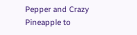Pepper and Crazy Pineapple to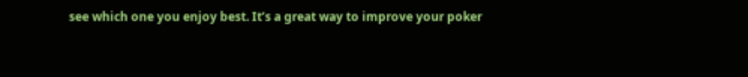see which one you enjoy best. It’s a great way to improve your poker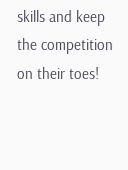skills and keep the competition on their toes!